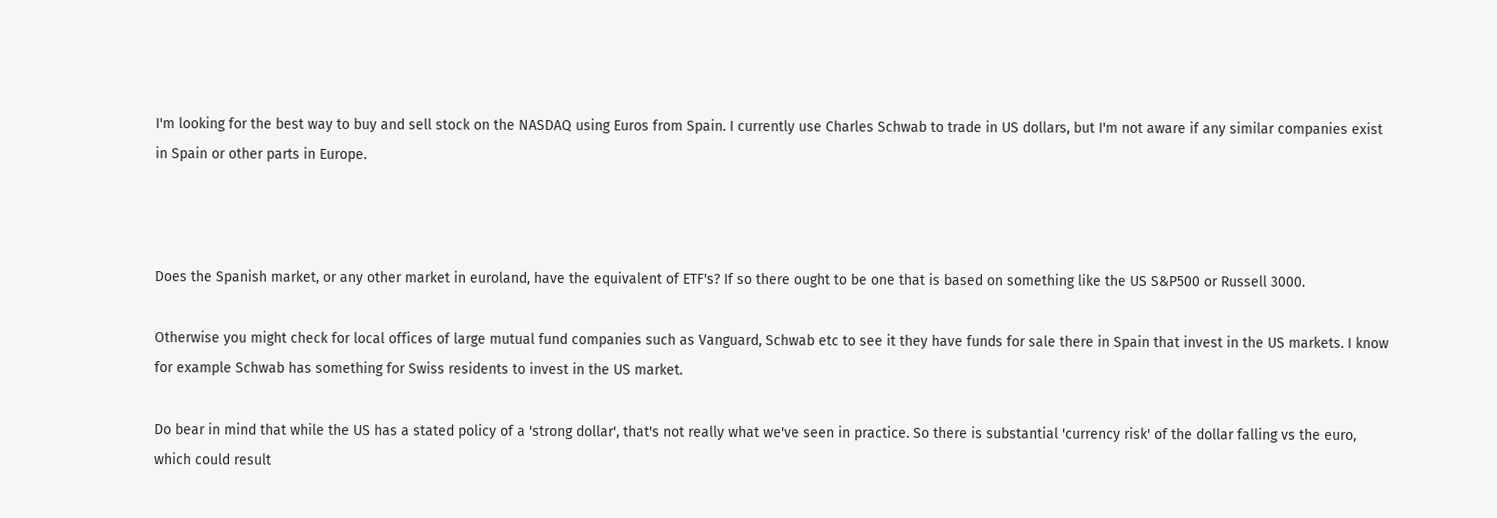I'm looking for the best way to buy and sell stock on the NASDAQ using Euros from Spain. I currently use Charles Schwab to trade in US dollars, but I'm not aware if any similar companies exist in Spain or other parts in Europe.



Does the Spanish market, or any other market in euroland, have the equivalent of ETF's? If so there ought to be one that is based on something like the US S&P500 or Russell 3000.

Otherwise you might check for local offices of large mutual fund companies such as Vanguard, Schwab etc to see it they have funds for sale there in Spain that invest in the US markets. I know for example Schwab has something for Swiss residents to invest in the US market.

Do bear in mind that while the US has a stated policy of a 'strong dollar', that's not really what we've seen in practice. So there is substantial 'currency risk' of the dollar falling vs the euro, which could result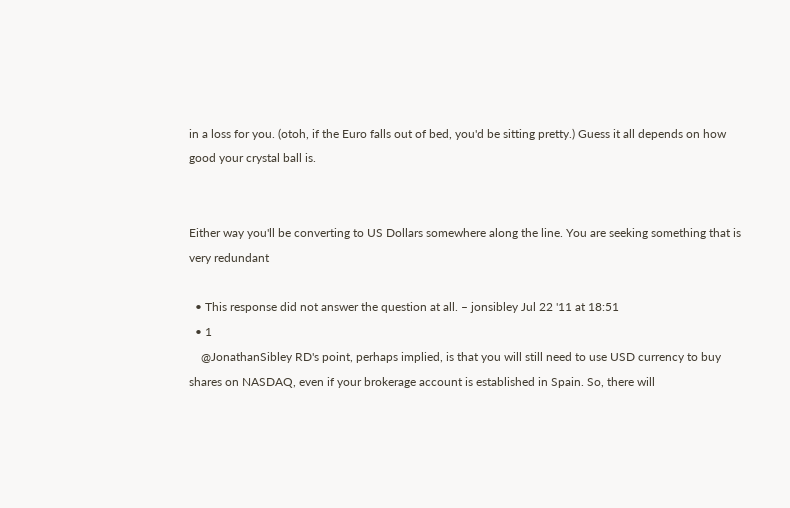in a loss for you. (otoh, if the Euro falls out of bed, you'd be sitting pretty.) Guess it all depends on how good your crystal ball is.


Either way you'll be converting to US Dollars somewhere along the line. You are seeking something that is very redundant

  • This response did not answer the question at all. – jonsibley Jul 22 '11 at 18:51
  • 1
    @JonathanSibley RD's point, perhaps implied, is that you will still need to use USD currency to buy shares on NASDAQ, even if your brokerage account is established in Spain. So, there will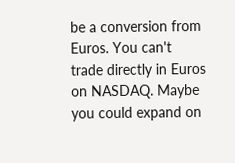be a conversion from Euros. You can't trade directly in Euros on NASDAQ. Maybe you could expand on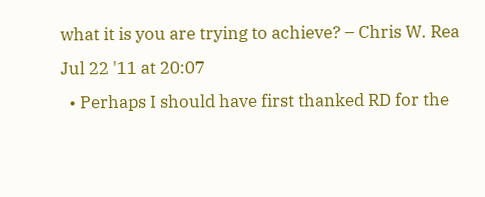what it is you are trying to achieve? – Chris W. Rea Jul 22 '11 at 20:07
  • Perhaps I should have first thanked RD for the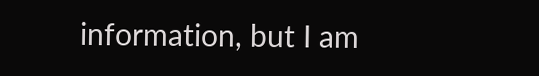information, but I am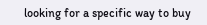looking for a specific way to buy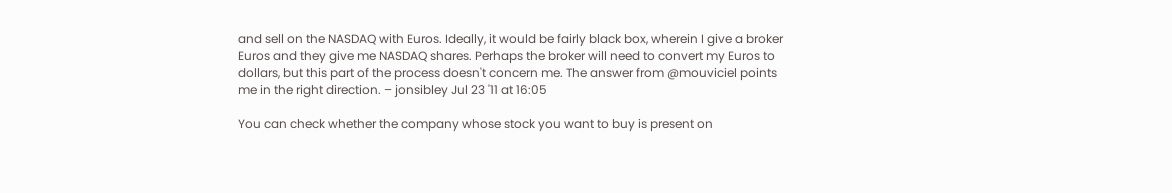and sell on the NASDAQ with Euros. Ideally, it would be fairly black box, wherein I give a broker Euros and they give me NASDAQ shares. Perhaps the broker will need to convert my Euros to dollars, but this part of the process doesn't concern me. The answer from @mouviciel points me in the right direction. – jonsibley Jul 23 '11 at 16:05

You can check whether the company whose stock you want to buy is present on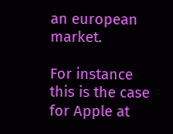an european market.

For instance this is the case for Apple at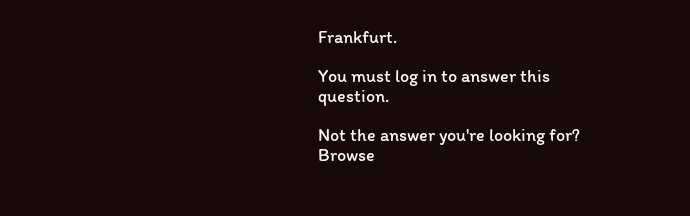Frankfurt.

You must log in to answer this question.

Not the answer you're looking for? Browse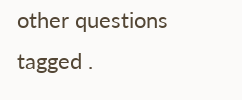other questions tagged .